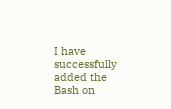I have successfully added the Bash on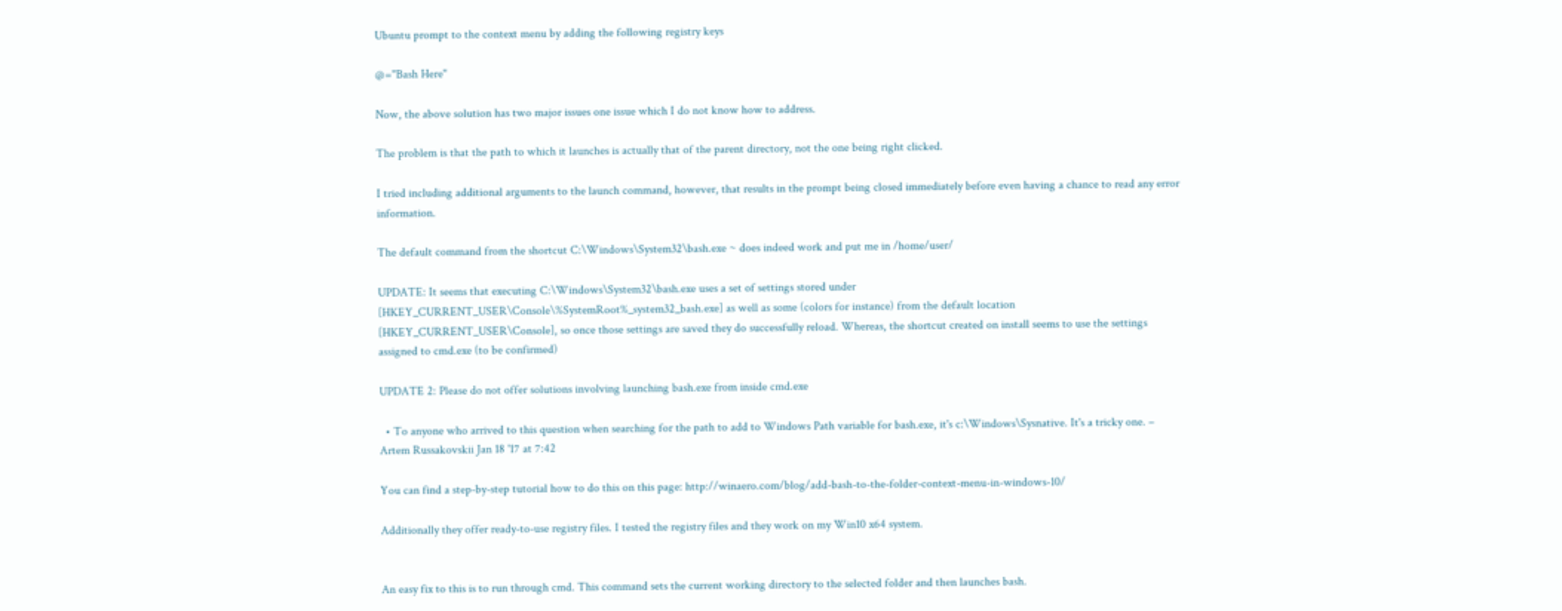Ubuntu prompt to the context menu by adding the following registry keys

@="Bash Here"

Now, the above solution has two major issues one issue which I do not know how to address.

The problem is that the path to which it launches is actually that of the parent directory, not the one being right clicked.

I tried including additional arguments to the launch command, however, that results in the prompt being closed immediately before even having a chance to read any error information.

The default command from the shortcut C:\Windows\System32\bash.exe ~ does indeed work and put me in /home/user/

UPDATE: It seems that executing C:\Windows\System32\bash.exe uses a set of settings stored under [HKEY_CURRENT_USER\Console\%SystemRoot%_system32_bash.exe] as well as some (colors for instance) from the default location [HKEY_CURRENT_USER\Console], so once those settings are saved they do successfully reload. Whereas, the shortcut created on install seems to use the settings assigned to cmd.exe (to be confirmed)

UPDATE 2: Please do not offer solutions involving launching bash.exe from inside cmd.exe

  • To anyone who arrived to this question when searching for the path to add to Windows Path variable for bash.exe, it's c:\Windows\Sysnative. It's a tricky one. – Artem Russakovskii Jan 18 '17 at 7:42

You can find a step-by-step tutorial how to do this on this page: http://winaero.com/blog/add-bash-to-the-folder-context-menu-in-windows-10/

Additionally they offer ready-to-use registry files. I tested the registry files and they work on my Win10 x64 system.


An easy fix to this is to run through cmd. This command sets the current working directory to the selected folder and then launches bash.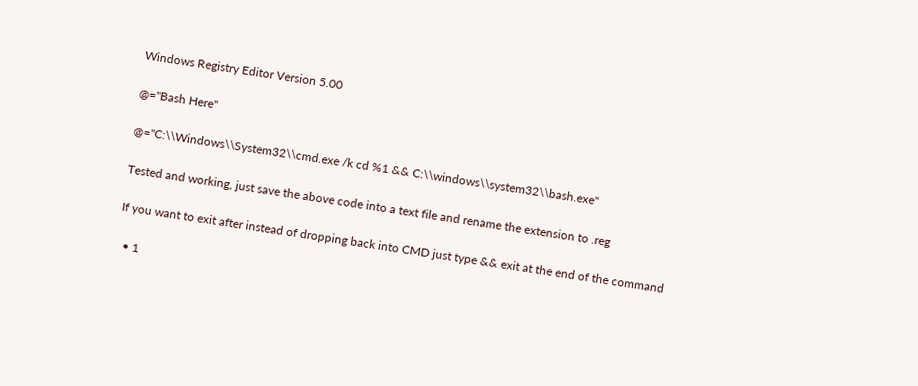Windows Registry Editor Version 5.00

@="Bash Here"

@="C:\\Windows\\System32\\cmd.exe /k cd %1 && C:\\windows\\system32\\bash.exe"

Tested and working, just save the above code into a text file and rename the extension to .reg

If you want to exit after instead of dropping back into CMD just type && exit at the end of the command

  • 1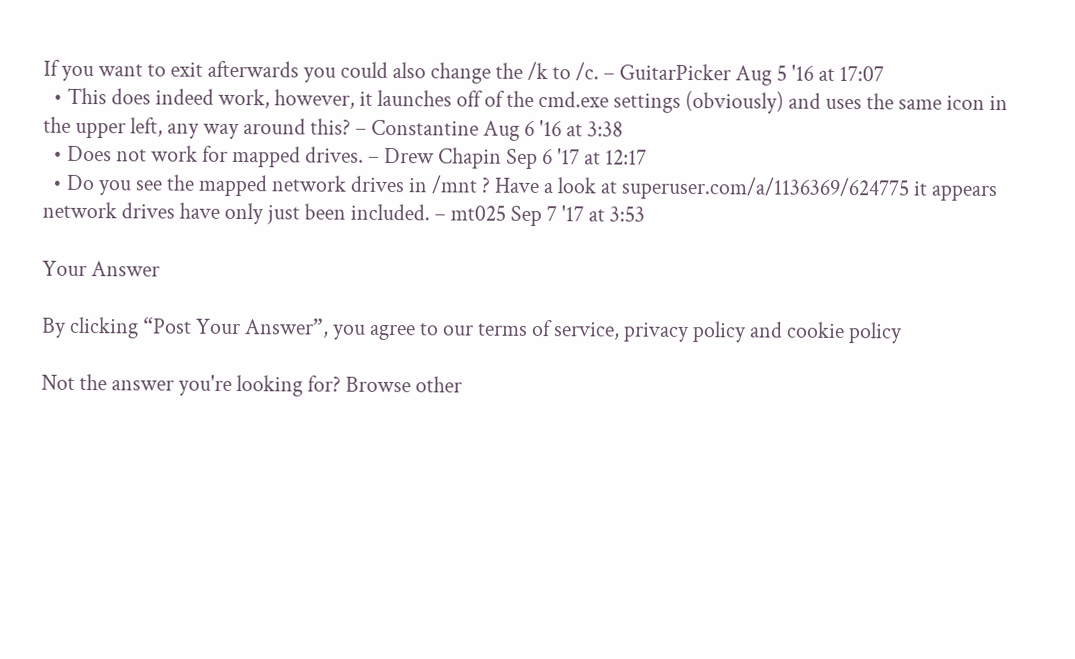If you want to exit afterwards you could also change the /k to /c. – GuitarPicker Aug 5 '16 at 17:07
  • This does indeed work, however, it launches off of the cmd.exe settings (obviously) and uses the same icon in the upper left, any way around this? – Constantine Aug 6 '16 at 3:38
  • Does not work for mapped drives. – Drew Chapin Sep 6 '17 at 12:17
  • Do you see the mapped network drives in /mnt ? Have a look at superuser.com/a/1136369/624775 it appears network drives have only just been included. – mt025 Sep 7 '17 at 3:53

Your Answer

By clicking “Post Your Answer”, you agree to our terms of service, privacy policy and cookie policy

Not the answer you're looking for? Browse other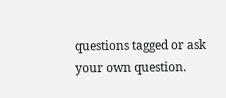questions tagged or ask your own question.